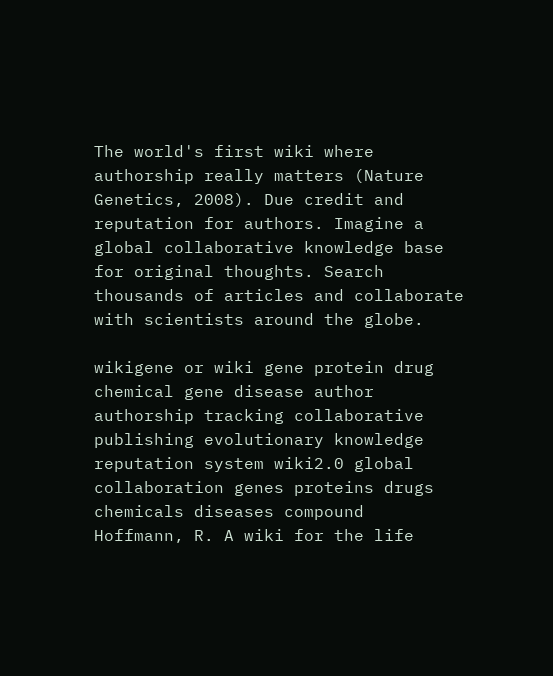The world's first wiki where authorship really matters (Nature Genetics, 2008). Due credit and reputation for authors. Imagine a global collaborative knowledge base for original thoughts. Search thousands of articles and collaborate with scientists around the globe.

wikigene or wiki gene protein drug chemical gene disease author authorship tracking collaborative publishing evolutionary knowledge reputation system wiki2.0 global collaboration genes proteins drugs chemicals diseases compound
Hoffmann, R. A wiki for the life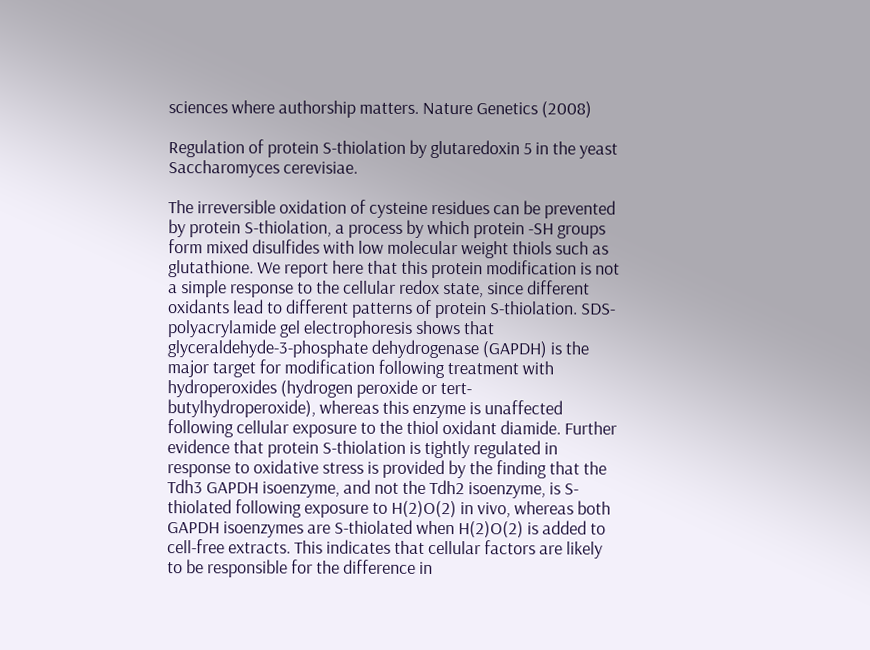sciences where authorship matters. Nature Genetics (2008)

Regulation of protein S-thiolation by glutaredoxin 5 in the yeast Saccharomyces cerevisiae.

The irreversible oxidation of cysteine residues can be prevented by protein S-thiolation, a process by which protein -SH groups form mixed disulfides with low molecular weight thiols such as glutathione. We report here that this protein modification is not a simple response to the cellular redox state, since different oxidants lead to different patterns of protein S-thiolation. SDS-polyacrylamide gel electrophoresis shows that glyceraldehyde-3-phosphate dehydrogenase (GAPDH) is the major target for modification following treatment with hydroperoxides (hydrogen peroxide or tert-butylhydroperoxide), whereas this enzyme is unaffected following cellular exposure to the thiol oxidant diamide. Further evidence that protein S-thiolation is tightly regulated in response to oxidative stress is provided by the finding that the Tdh3 GAPDH isoenzyme, and not the Tdh2 isoenzyme, is S-thiolated following exposure to H(2)O(2) in vivo, whereas both GAPDH isoenzymes are S-thiolated when H(2)O(2) is added to cell-free extracts. This indicates that cellular factors are likely to be responsible for the difference in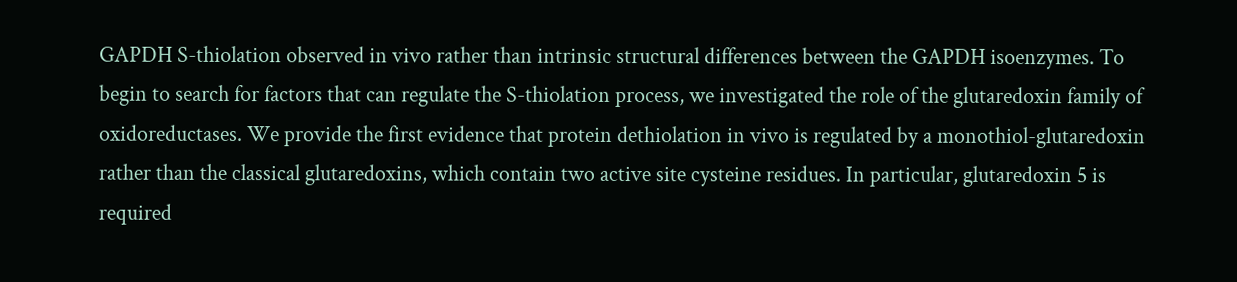GAPDH S-thiolation observed in vivo rather than intrinsic structural differences between the GAPDH isoenzymes. To begin to search for factors that can regulate the S-thiolation process, we investigated the role of the glutaredoxin family of oxidoreductases. We provide the first evidence that protein dethiolation in vivo is regulated by a monothiol-glutaredoxin rather than the classical glutaredoxins, which contain two active site cysteine residues. In particular, glutaredoxin 5 is required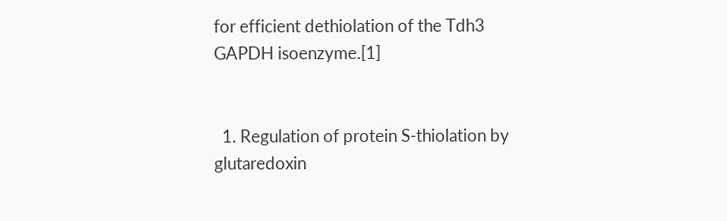for efficient dethiolation of the Tdh3 GAPDH isoenzyme.[1]


  1. Regulation of protein S-thiolation by glutaredoxin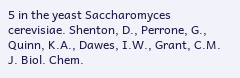5 in the yeast Saccharomyces cerevisiae. Shenton, D., Perrone, G., Quinn, K.A., Dawes, I.W., Grant, C.M. J. Biol. Chem.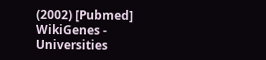(2002) [Pubmed]
WikiGenes - Universities